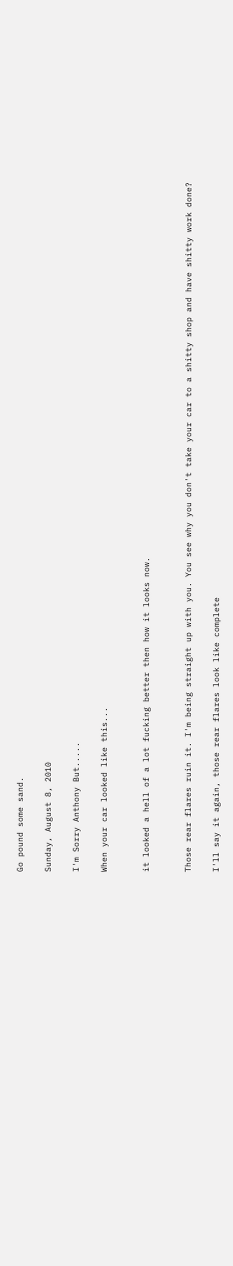Go pound some sand.

Sunday, August 8, 2010

I'm Sorry Anthony But.....

When your car looked like this...


it looked a hell of a lot fucking better then how it looks now.


Those rear flares ruin it. I'm being straight up with you. You see why you don't take your car to a shitty shop and have shitty work done?

I'll say it again, those rear flares look like complete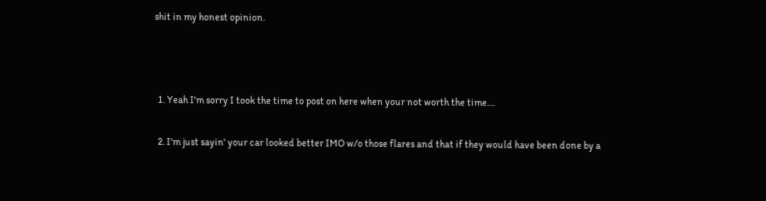shit in my honest opinion.



  1. Yeah I'm sorry I took the time to post on here when your not worth the time....

  2. I'm just sayin' your car looked better IMO w/o those flares and that if they would have been done by a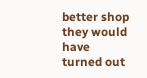better shop they would have turned out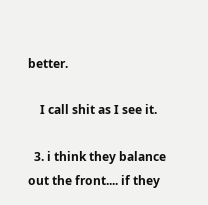better.

    I call shit as I see it.

  3. i think they balance out the front.... if they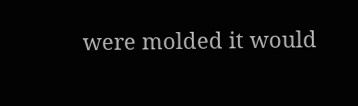were molded it would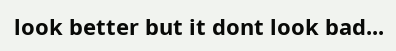look better but it dont look bad...